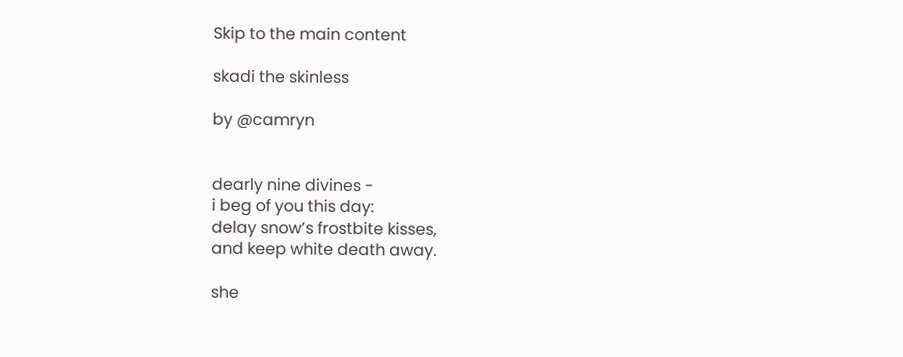Skip to the main content

skadi the skinless

by @camryn


dearly nine divines -
i beg of you this day:
delay snow’s frostbite kisses,
and keep white death away.

she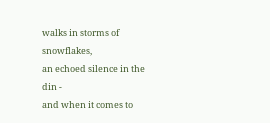walks in storms of snowflakes,
an echoed silence in the din -
and when it comes to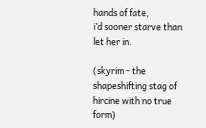hands of fate,
i’d sooner starve than let her in.

(skyrim - the shapeshifting stag of hircine with no true form)